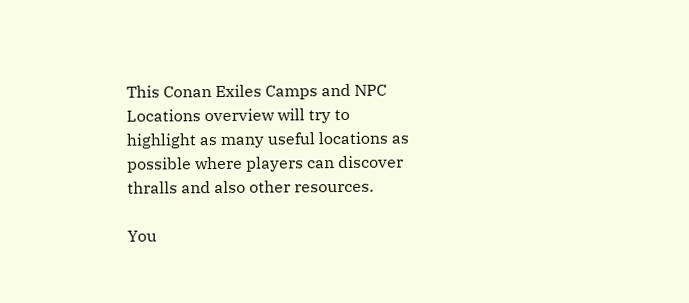This Conan Exiles Camps and NPC Locations overview will try to highlight as many useful locations as possible where players can discover thralls and also other resources.

You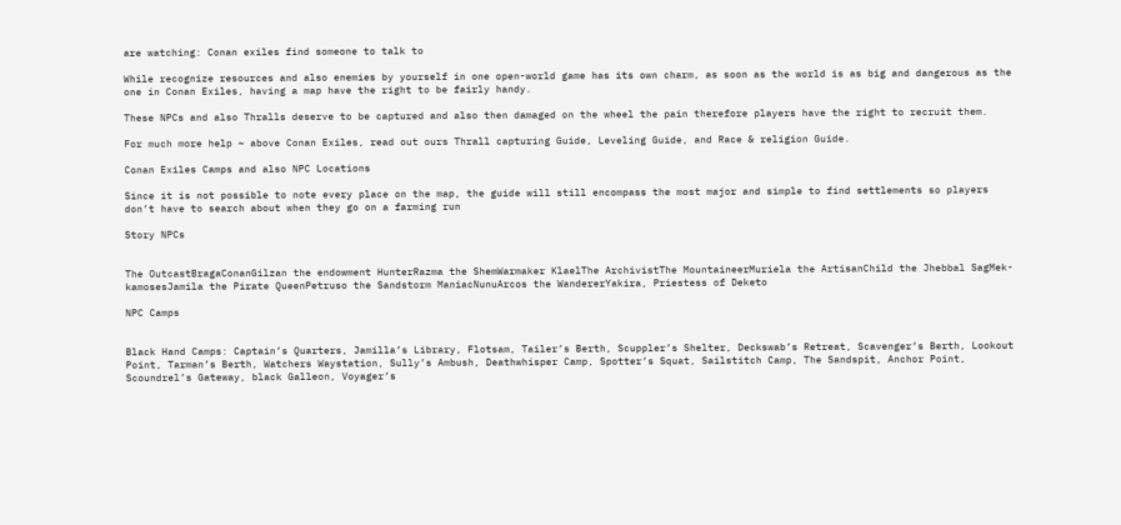are watching: Conan exiles find someone to talk to

While recognize resources and also enemies by yourself in one open-world game has its own charm, as soon as the world is as big and dangerous as the one in Conan Exiles, having a map have the right to be fairly handy.

These NPCs and also Thralls deserve to be captured and also then damaged on the wheel the pain therefore players have the right to recruit them.

For much more help ~ above Conan Exiles, read out ours Thrall capturing Guide, Leveling Guide, and Race & religion Guide.

Conan Exiles Camps and also NPC Locations

Since it is not possible to note every place on the map, the guide will still encompass the most major and simple to find settlements so players don’t have to search about when they go on a farming run

Story NPCs


The OutcastBragaConanGilzan the endowment HunterRazma the ShemWarmaker KlaelThe ArchivistThe MountaineerMuriela the ArtisanChild the Jhebbal SagMek-kamosesJamila the Pirate QueenPetruso the Sandstorm ManiacNunuArcos the WandererYakira, Priestess of Deketo

NPC Camps


Black Hand Camps: Captain’s Quarters, Jamilla’s Library, Flotsam, Tailer’s Berth, Scuppler’s Shelter, Deckswab’s Retreat, Scavenger’s Berth, Lookout Point, Tarman’s Berth, Watchers Waystation, Sully’s Ambush, Deathwhisper Camp, Spotter’s Squat, Sailstitch Camp, The Sandspit, Anchor Point, Scoundrel’s Gateway, black Galleon, Voyager’s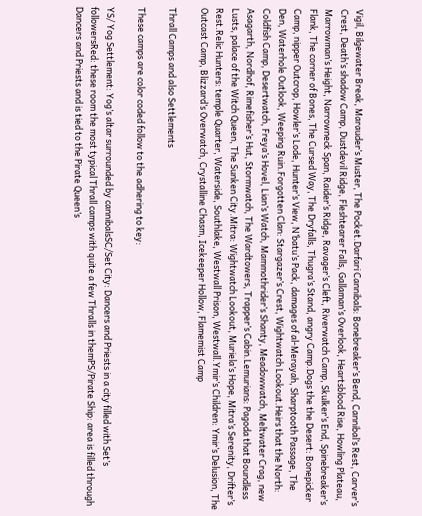Vigil, Bilgewater Break, Marauder’s Muster, The Pocket.Darfari Cannibals: Bonebreaker’s Bend, Cannibal’s Rest, Carver’s Crest, Death’s shadow Camp, Dustdevil Ridge, Fleshtearer Falls, Gallaman’s Overlook, Heartsblood Rise, Howling Plateau, Marrowman’s Height, Narrowneck Span, Raider’s Ridge, Ravager’s Cleft, Riverwatch Camp, Skulker’s End, Spinebreaker’s Flank, The corner of Bones, The Cursed Way, The Dryfalls, Thugra’s Stand, angry Camp.Dogs the the Desert: Bonepicker Camp, nipper Outcrop, Howler’s Lode, Hunter’s View, N’batu’s Pack, damages of al-Merayah, Sharptooth Passage, The Den, Waterhole Outlook, Weeping Ruin.Forgotten Clan: Stargazer’s Crest, Wightwatch Lookout.Heirs that the North: Coldfish Camp, Desertwatch, Freya’s Hovel, Lian’s Watch, Mammothrider’s Shanty, Meadowwatch, Meltwater Crag, new Asagarth, Nordhof, Rimefisher’s Hut, Stormwatch, The Wardtowers, Trapper’s Cabin.Lemurians: Pagoda that Boundless Lusts, palace of the Witch Queen, The Sunken City.Mitra: Wightwatch Lookout, Muriela’s Hope, Mitra’s Serenity, Drifter’s Rest.Relic Hunters: temple Quarter, Waterside, Southlake, Westwall Prison, Westwall.Ymir’s Children: Ymir’s Delusion, The Outcast Camp, Blizzard’s Overwatch, Crystalline Chasm, Icekeeper Hollow, Flamemist Camp

Thrall Camps and also Settlements

These camps are color coded follow to the adhering to key:

YS/ Yog Settlement: Yog’s altar surrounded by cannibalsSC/Set City: Dancers and Priests in a city filled with Set’s followersRed: these room the most typical Thrall camps with quite a few Thralls in themPS/Pirate Ship: area is filled through Dancers and Priests and is tied to the Pirate Queen’s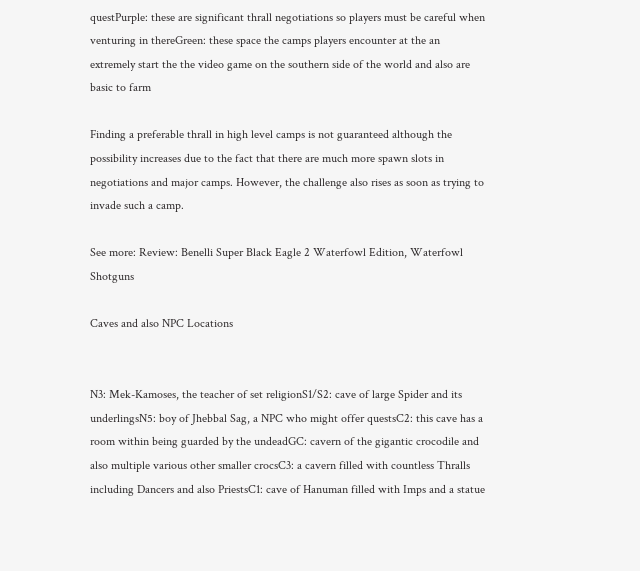questPurple: these are significant thrall negotiations so players must be careful when venturing in thereGreen: these space the camps players encounter at the an extremely start the the video game on the southern side of the world and also are basic to farm

Finding a preferable thrall in high level camps is not guaranteed although the possibility increases due to the fact that there are much more spawn slots in negotiations and major camps. However, the challenge also rises as soon as trying to invade such a camp.

See more: Review: Benelli Super Black Eagle 2 Waterfowl Edition, Waterfowl Shotguns

Caves and also NPC Locations


N3: Mek-Kamoses, the teacher of set religionS1/S2: cave of large Spider and its underlingsN5: boy of Jhebbal Sag, a NPC who might offer questsC2: this cave has a room within being guarded by the undeadGC: cavern of the gigantic crocodile and also multiple various other smaller crocsC3: a cavern filled with countless Thralls including Dancers and also PriestsC1: cave of Hanuman filled with Imps and a statue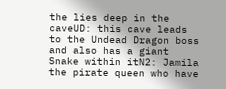the lies deep in the caveUD: this cave leads to the Undead Dragon boss and also has a giant Snake within itN2: Jamila the pirate queen who have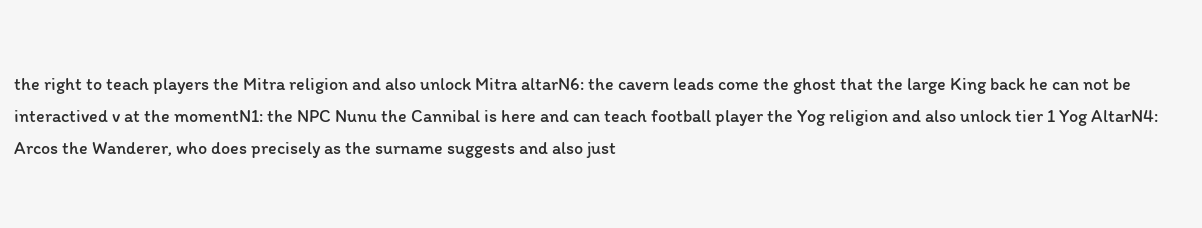the right to teach players the Mitra religion and also unlock Mitra altarN6: the cavern leads come the ghost that the large King back he can not be interactived v at the momentN1: the NPC Nunu the Cannibal is here and can teach football player the Yog religion and also unlock tier 1 Yog AltarN4: Arcos the Wanderer, who does precisely as the surname suggests and also just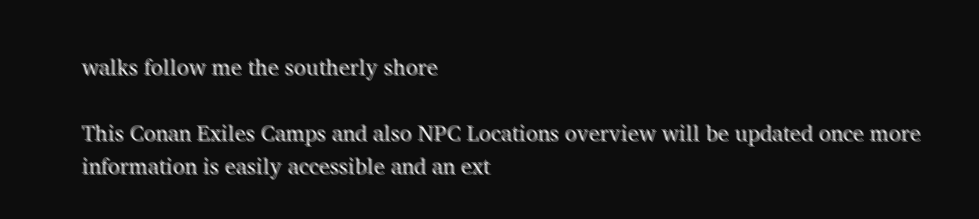walks follow me the southerly shore

This Conan Exiles Camps and also NPC Locations overview will be updated once more information is easily accessible and an ext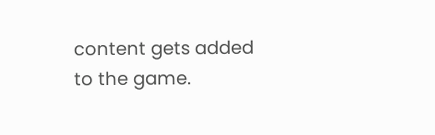content gets added to the game.